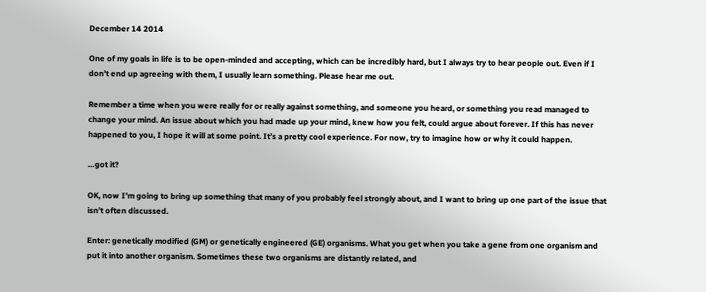December 14 2014

One of my goals in life is to be open-minded and accepting, which can be incredibly hard, but I always try to hear people out. Even if I don’t end up agreeing with them, I usually learn something. Please hear me out.

Remember a time when you were really for or really against something, and someone you heard, or something you read managed to change your mind. An issue about which you had made up your mind, knew how you felt, could argue about forever. If this has never happened to you, I hope it will at some point. It’s a pretty cool experience. For now, try to imagine how or why it could happen.

…got it?

OK, now I’m going to bring up something that many of you probably feel strongly about, and I want to bring up one part of the issue that isn’t often discussed.

Enter: genetically modified (GM) or genetically engineered (GE) organisms. What you get when you take a gene from one organism and put it into another organism. Sometimes these two organisms are distantly related, and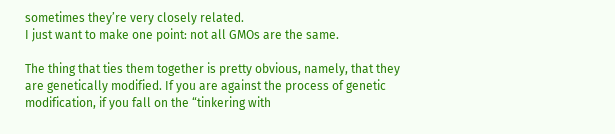sometimes they’re very closely related.
I just want to make one point: not all GMOs are the same.

The thing that ties them together is pretty obvious, namely, that they are genetically modified. If you are against the process of genetic modification, if you fall on the “tinkering with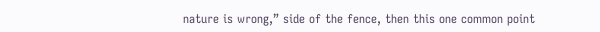nature is wrong,” side of the fence, then this one common point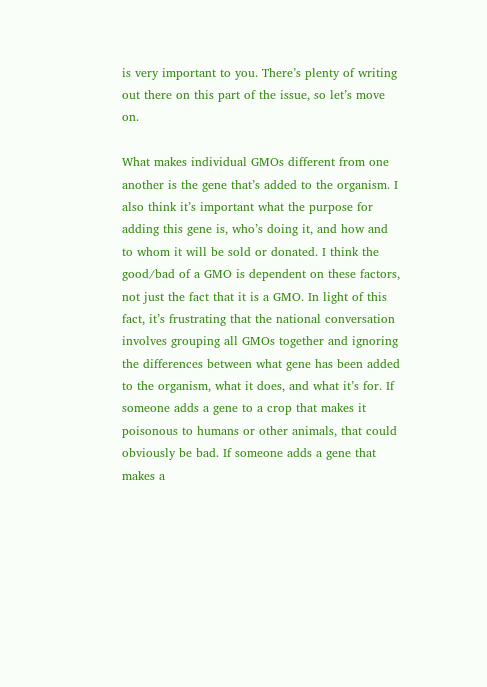is very important to you. There’s plenty of writing out there on this part of the issue, so let’s move on.

What makes individual GMOs different from one another is the gene that’s added to the organism. I also think it’s important what the purpose for adding this gene is, who’s doing it, and how and to whom it will be sold or donated. I think the good/bad of a GMO is dependent on these factors, not just the fact that it is a GMO. In light of this fact, it’s frustrating that the national conversation involves grouping all GMOs together and ignoring the differences between what gene has been added to the organism, what it does, and what it’s for. If someone adds a gene to a crop that makes it poisonous to humans or other animals, that could obviously be bad. If someone adds a gene that makes a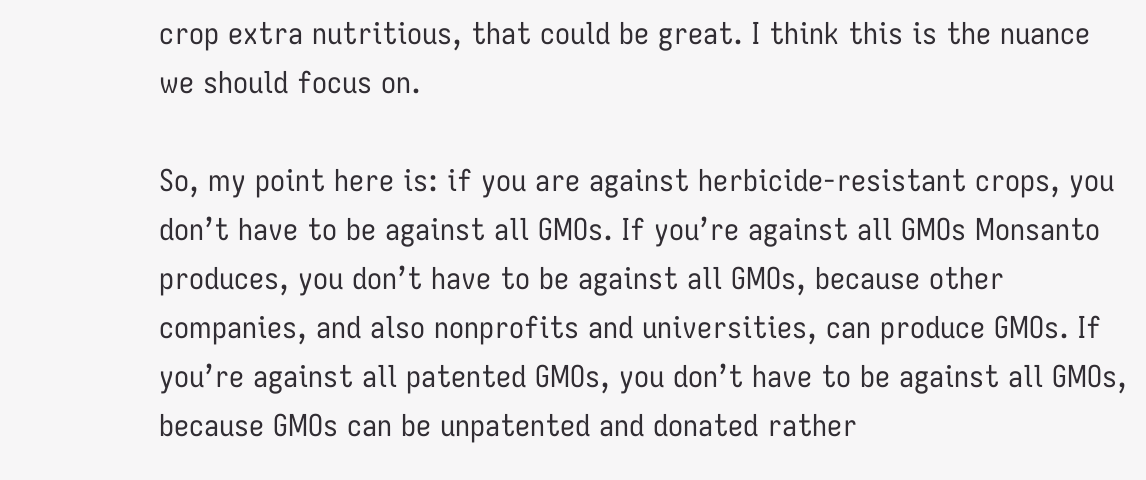crop extra nutritious, that could be great. I think this is the nuance we should focus on.

So, my point here is: if you are against herbicide-resistant crops, you don’t have to be against all GMOs. If you’re against all GMOs Monsanto produces, you don’t have to be against all GMOs, because other companies, and also nonprofits and universities, can produce GMOs. If you’re against all patented GMOs, you don’t have to be against all GMOs, because GMOs can be unpatented and donated rather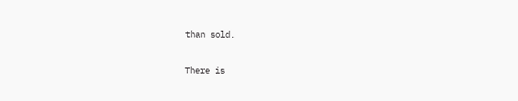than sold.

There is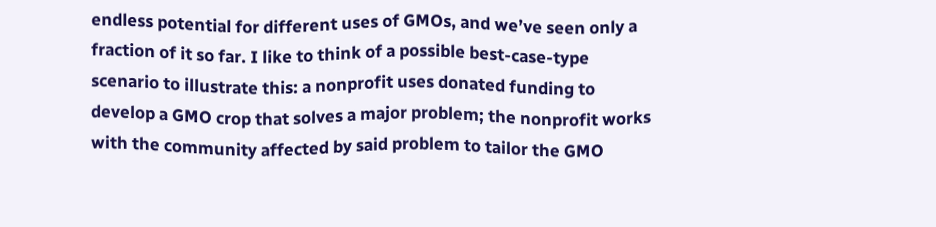endless potential for different uses of GMOs, and we’ve seen only a fraction of it so far. I like to think of a possible best-case-type scenario to illustrate this: a nonprofit uses donated funding to develop a GMO crop that solves a major problem; the nonprofit works with the community affected by said problem to tailor the GMO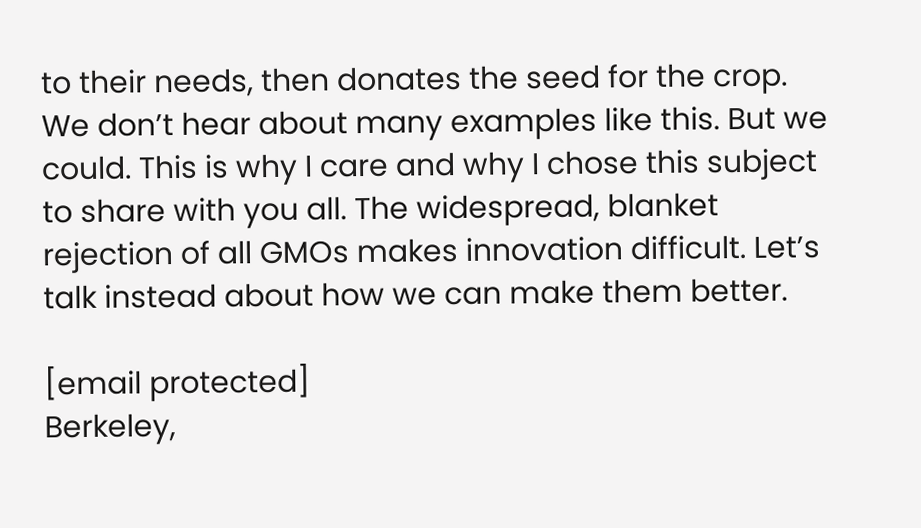to their needs, then donates the seed for the crop. We don’t hear about many examples like this. But we could. This is why I care and why I chose this subject to share with you all. The widespread, blanket rejection of all GMOs makes innovation difficult. Let’s talk instead about how we can make them better.

[email protected]
Berkeley,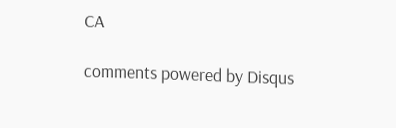CA

comments powered by Disqus